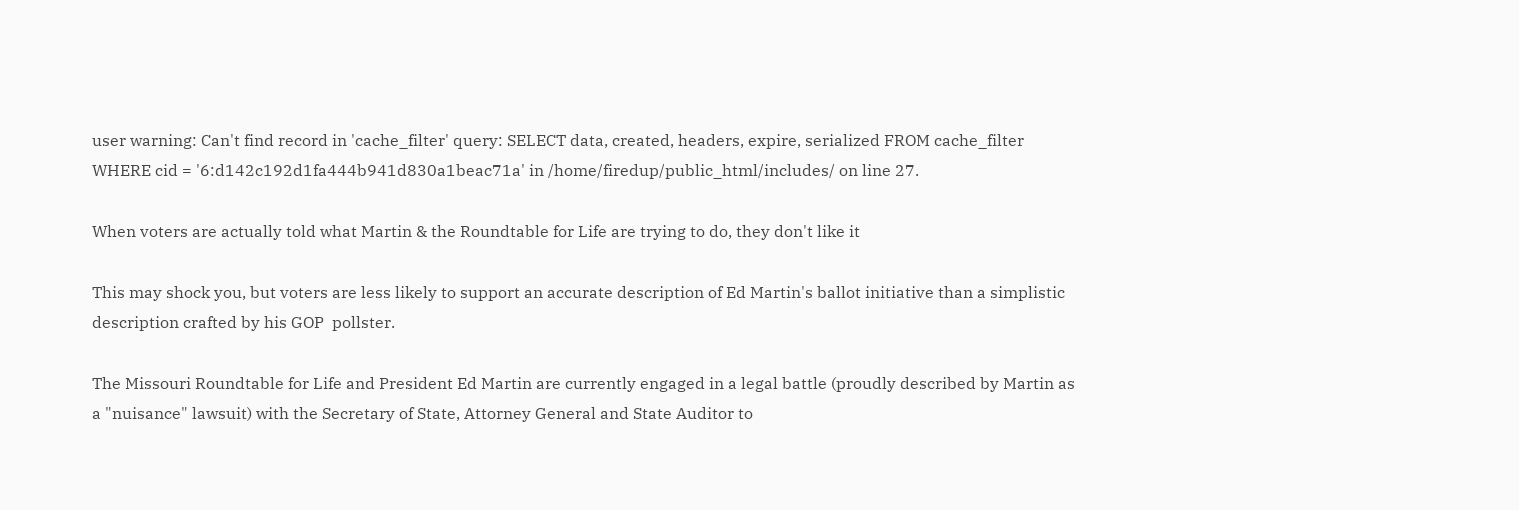user warning: Can't find record in 'cache_filter' query: SELECT data, created, headers, expire, serialized FROM cache_filter WHERE cid = '6:d142c192d1fa444b941d830a1beac71a' in /home/firedup/public_html/includes/ on line 27.

When voters are actually told what Martin & the Roundtable for Life are trying to do, they don't like it

This may shock you, but voters are less likely to support an accurate description of Ed Martin's ballot initiative than a simplistic description crafted by his GOP  pollster.

The Missouri Roundtable for Life and President Ed Martin are currently engaged in a legal battle (proudly described by Martin as a "nuisance" lawsuit) with the Secretary of State, Attorney General and State Auditor to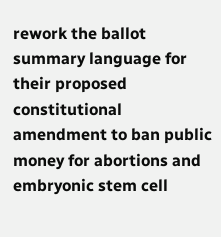rework the ballot summary language for their proposed constitutional amendment to ban public money for abortions and embryonic stem cell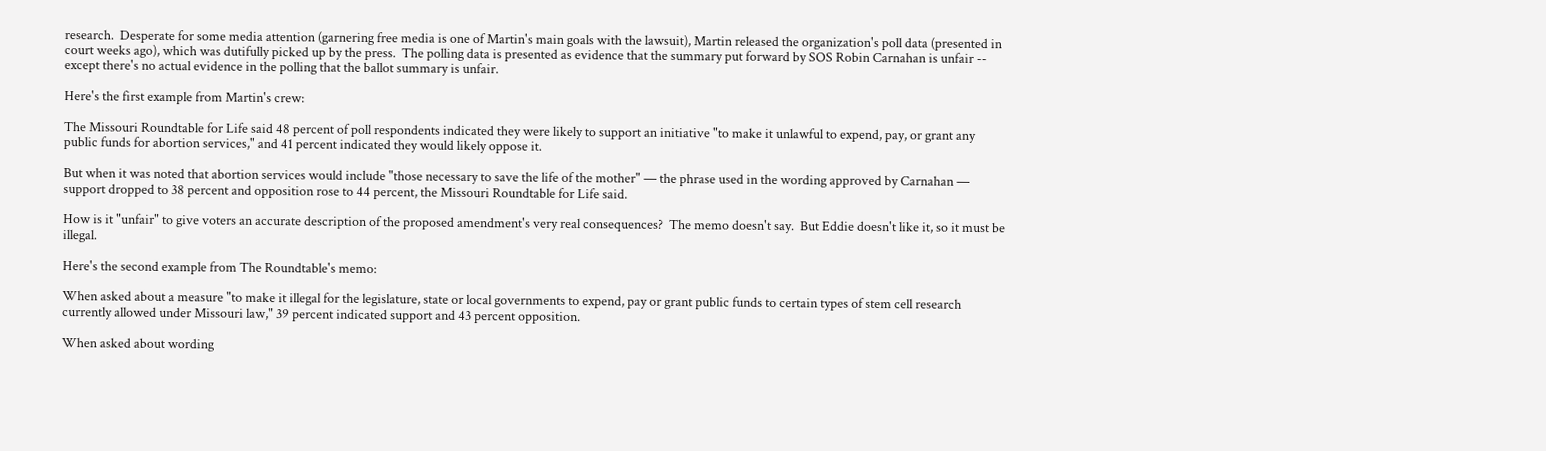research.  Desperate for some media attention (garnering free media is one of Martin's main goals with the lawsuit), Martin released the organization's poll data (presented in court weeks ago), which was dutifully picked up by the press.  The polling data is presented as evidence that the summary put forward by SOS Robin Carnahan is unfair -- except there's no actual evidence in the polling that the ballot summary is unfair.

Here's the first example from Martin's crew:

The Missouri Roundtable for Life said 48 percent of poll respondents indicated they were likely to support an initiative "to make it unlawful to expend, pay, or grant any public funds for abortion services," and 41 percent indicated they would likely oppose it.

But when it was noted that abortion services would include "those necessary to save the life of the mother" — the phrase used in the wording approved by Carnahan — support dropped to 38 percent and opposition rose to 44 percent, the Missouri Roundtable for Life said.

How is it "unfair" to give voters an accurate description of the proposed amendment's very real consequences?  The memo doesn't say.  But Eddie doesn't like it, so it must be illegal.

Here's the second example from The Roundtable's memo:

When asked about a measure "to make it illegal for the legislature, state or local governments to expend, pay or grant public funds to certain types of stem cell research currently allowed under Missouri law," 39 percent indicated support and 43 percent opposition.

When asked about wording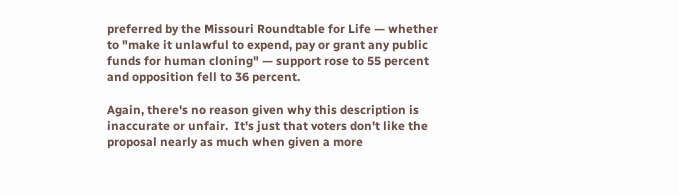preferred by the Missouri Roundtable for Life — whether to "make it unlawful to expend, pay or grant any public funds for human cloning" — support rose to 55 percent and opposition fell to 36 percent.

Again, there's no reason given why this description is inaccurate or unfair.  It's just that voters don't like the proposal nearly as much when given a more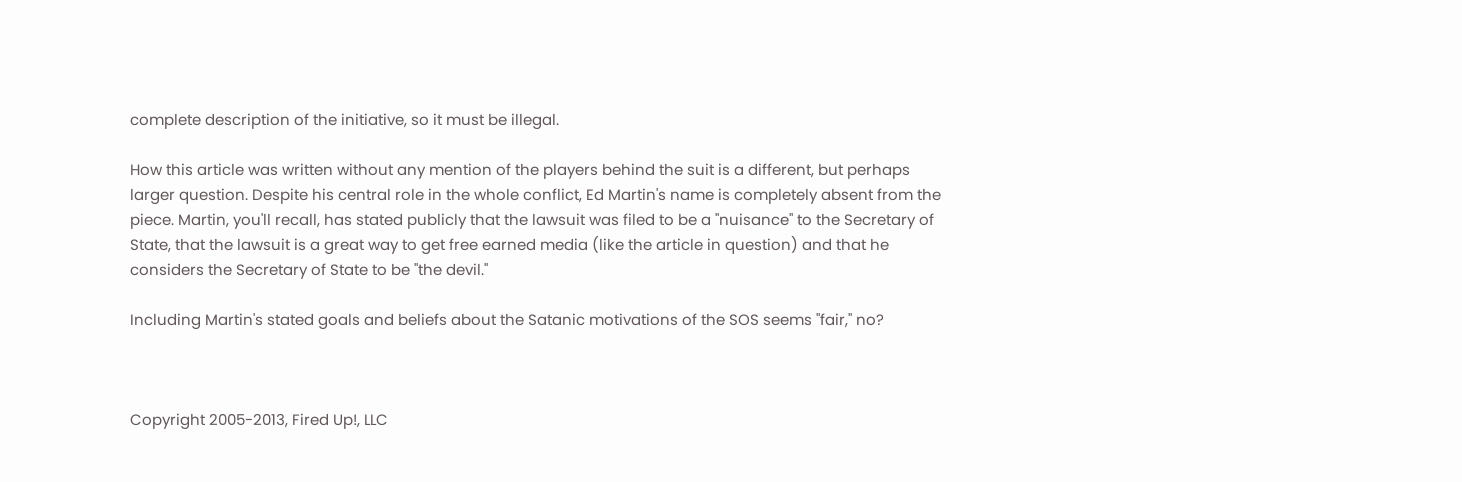complete description of the initiative, so it must be illegal.

How this article was written without any mention of the players behind the suit is a different, but perhaps larger question. Despite his central role in the whole conflict, Ed Martin's name is completely absent from the piece. Martin, you'll recall, has stated publicly that the lawsuit was filed to be a "nuisance" to the Secretary of State, that the lawsuit is a great way to get free earned media (like the article in question) and that he considers the Secretary of State to be "the devil."

Including Martin's stated goals and beliefs about the Satanic motivations of the SOS seems "fair," no?



Copyright 2005-2013, Fired Up!, LLC